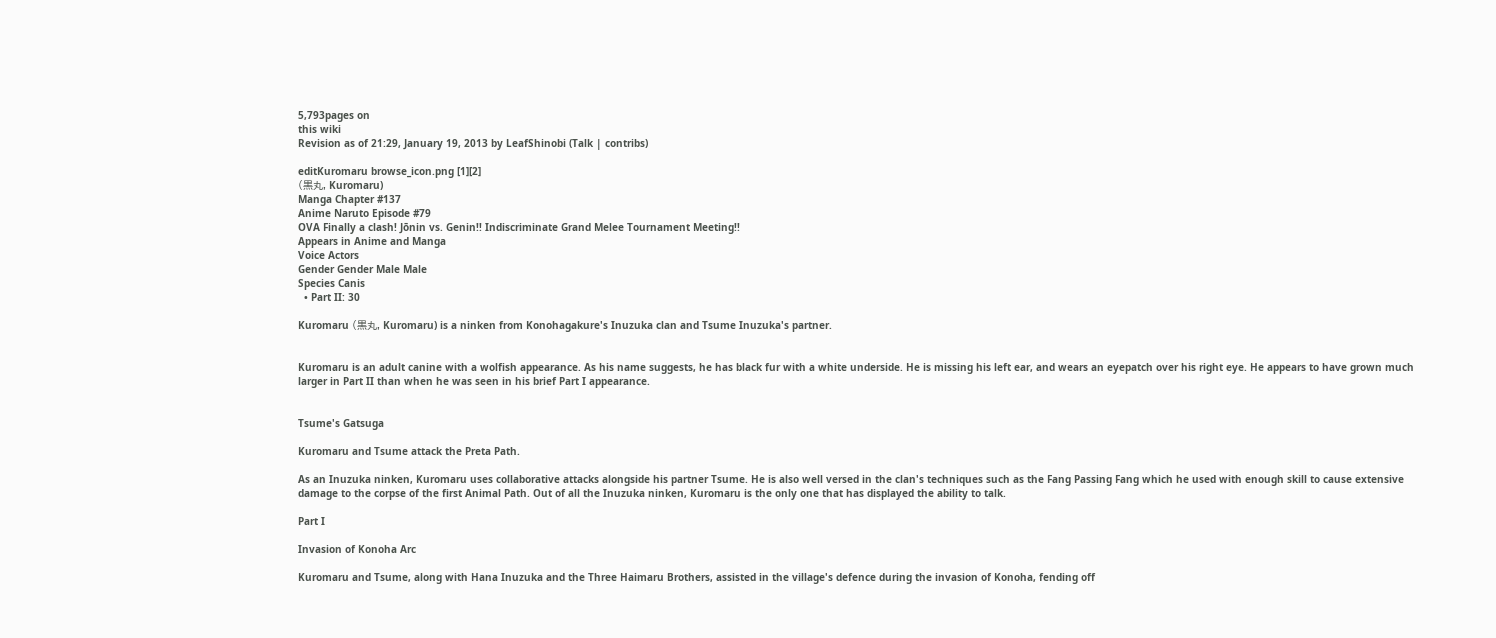5,793pages on
this wiki
Revision as of 21:29, January 19, 2013 by LeafShinobi (Talk | contribs)

editKuromaru browse_icon.png [1][2]
(黒丸, Kuromaru)
Manga Chapter #137
Anime Naruto Episode #79
OVA Finally a clash! Jōnin vs. Genin!! Indiscriminate Grand Melee Tournament Meeting!!
Appears in Anime and Manga
Voice Actors
Gender Gender Male Male
Species Canis
  • Part II: 30

Kuromaru (黒丸, Kuromaru) is a ninken from Konohagakure's Inuzuka clan and Tsume Inuzuka's partner.


Kuromaru is an adult canine with a wolfish appearance. As his name suggests, he has black fur with a white underside. He is missing his left ear, and wears an eyepatch over his right eye. He appears to have grown much larger in Part II than when he was seen in his brief Part I appearance.


Tsume's Gatsuga

Kuromaru and Tsume attack the Preta Path.

As an Inuzuka ninken, Kuromaru uses collaborative attacks alongside his partner Tsume. He is also well versed in the clan's techniques such as the Fang Passing Fang which he used with enough skill to cause extensive damage to the corpse of the first Animal Path. Out of all the Inuzuka ninken, Kuromaru is the only one that has displayed the ability to talk.

Part I

Invasion of Konoha Arc

Kuromaru and Tsume, along with Hana Inuzuka and the Three Haimaru Brothers, assisted in the village's defence during the invasion of Konoha, fending off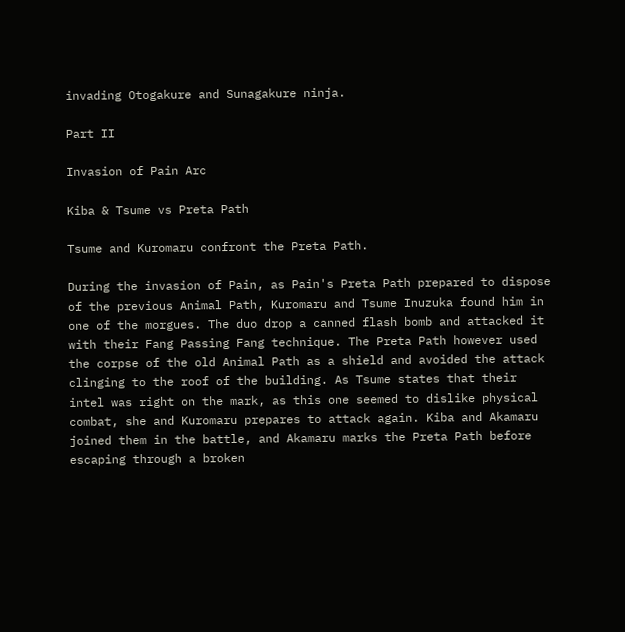invading Otogakure and Sunagakure ninja.

Part II

Invasion of Pain Arc

Kiba & Tsume vs Preta Path

Tsume and Kuromaru confront the Preta Path.

During the invasion of Pain, as Pain's Preta Path prepared to dispose of the previous Animal Path, Kuromaru and Tsume Inuzuka found him in one of the morgues. The duo drop a canned flash bomb and attacked it with their Fang Passing Fang technique. The Preta Path however used the corpse of the old Animal Path as a shield and avoided the attack clinging to the roof of the building. As Tsume states that their intel was right on the mark, as this one seemed to dislike physical combat, she and Kuromaru prepares to attack again. Kiba and Akamaru joined them in the battle, and Akamaru marks the Preta Path before escaping through a broken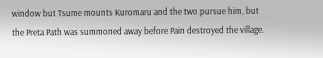window but Tsume mounts Kuromaru and the two pursue him, but the Preta Path was summoned away before Pain destroyed the village.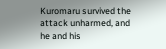Kuromaru survived the attack unharmed, and he and his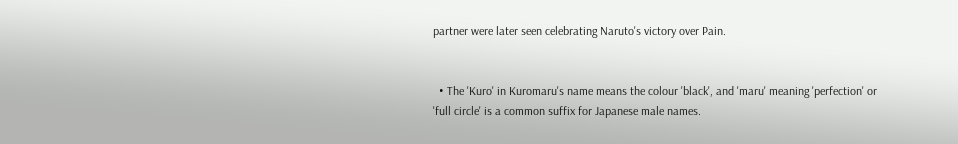partner were later seen celebrating Naruto's victory over Pain.


  • The 'Kuro' in Kuromaru's name means the colour 'black', and 'maru' meaning 'perfection' or 'full circle' is a common suffix for Japanese male names.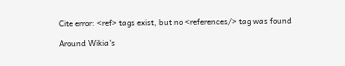Cite error: <ref> tags exist, but no <references/> tag was found

Around Wikia's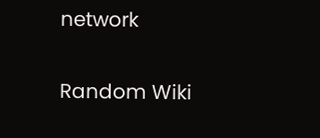network

Random Wiki